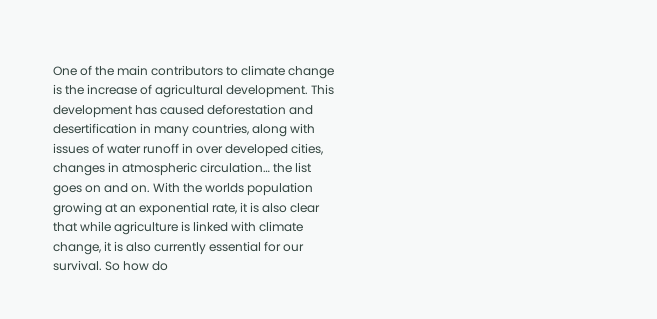One of the main contributors to climate change is the increase of agricultural development. This development has caused deforestation and desertification in many countries, along with issues of water runoff in over developed cities, changes in atmospheric circulation… the list goes on and on. With the worlds population growing at an exponential rate, it is also clear that while agriculture is linked with climate change, it is also currently essential for our survival. So how do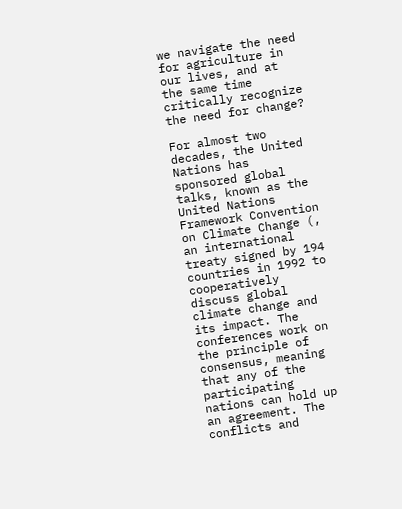we navigate the need for agriculture in our lives, and at the same time critically recognize the need for change?

For almost two decades, the United Nations has sponsored global talks, known as the United Nations Framework Convention on Climate Change (, an international treaty signed by 194 countries in 1992 to cooperatively discuss global climate change and its impact. The conferences work on the principle of consensus, meaning that any of the participating nations can hold up an agreement. The conflicts and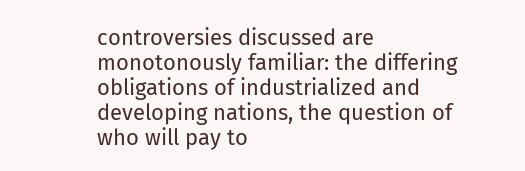controversies discussed are monotonously familiar: the differing obligations of industrialized and developing nations, the question of who will pay to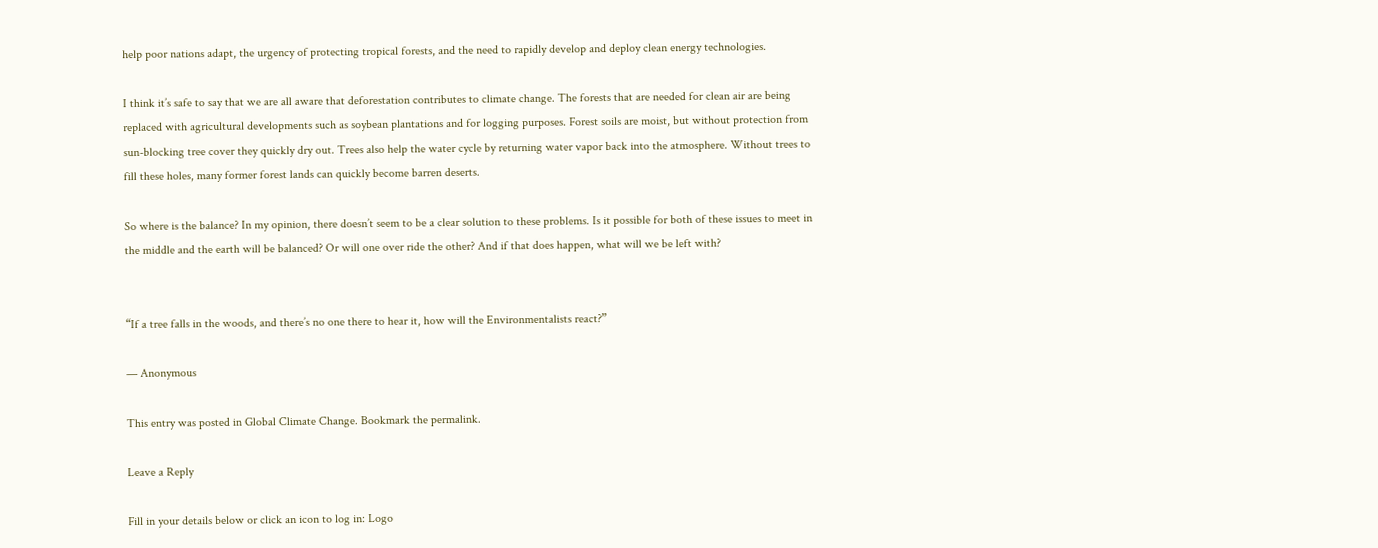help poor nations adapt, the urgency of protecting tropical forests, and the need to rapidly develop and deploy clean energy technologies.

I think it’s safe to say that we are all aware that deforestation contributes to climate change. The forests that are needed for clean air are being replaced with agricultural developments such as soybean plantations and for logging purposes. Forest soils are moist, but without protection from sun-blocking tree cover they quickly dry out. Trees also help the water cycle by returning water vapor back into the atmosphere. Without trees to fill these holes, many former forest lands can quickly become barren deserts.

So where is the balance? In my opinion, there doesn’t seem to be a clear solution to these problems. Is it possible for both of these issues to meet in the middle and the earth will be balanced? Or will one over ride the other? And if that does happen, what will we be left with?


“If a tree falls in the woods, and there’s no one there to hear it, how will the Environmentalists react?”

— Anonymous

This entry was posted in Global Climate Change. Bookmark the permalink.

Leave a Reply

Fill in your details below or click an icon to log in: Logo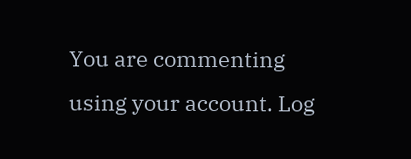You are commenting using your account. Log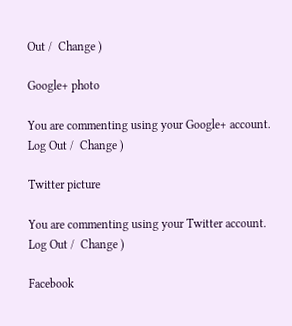Out /  Change )

Google+ photo

You are commenting using your Google+ account. Log Out /  Change )

Twitter picture

You are commenting using your Twitter account. Log Out /  Change )

Facebook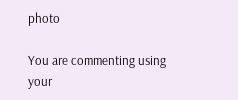photo

You are commenting using your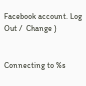Facebook account. Log Out /  Change )


Connecting to %s